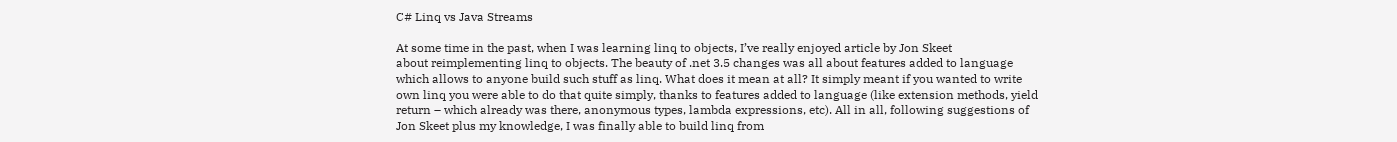C# Linq vs Java Streams

At some time in the past, when I was learning linq to objects, I’ve really enjoyed article by Jon Skeet
about reimplementing linq to objects. The beauty of .net 3.5 changes was all about features added to language which allows to anyone build such stuff as linq. What does it mean at all? It simply meant if you wanted to write own linq you were able to do that quite simply, thanks to features added to language (like extension methods, yield return – which already was there, anonymous types, lambda expressions, etc). All in all, following suggestions of Jon Skeet plus my knowledge, I was finally able to build linq from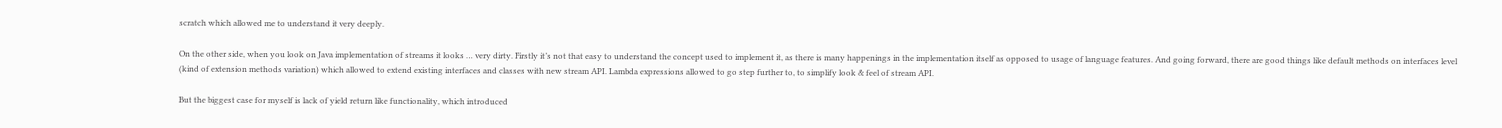scratch which allowed me to understand it very deeply.

On the other side, when you look on Java implementation of streams it looks … very dirty. Firstly it’s not that easy to understand the concept used to implement it, as there is many happenings in the implementation itself as opposed to usage of language features. And going forward, there are good things like default methods on interfaces level (kind of extension methods variation) which allowed to extend existing interfaces and classes with new stream API. Lambda expressions allowed to go step further to, to simplify look & feel of stream API.

But the biggest case for myself is lack of yield return like functionality, which introduced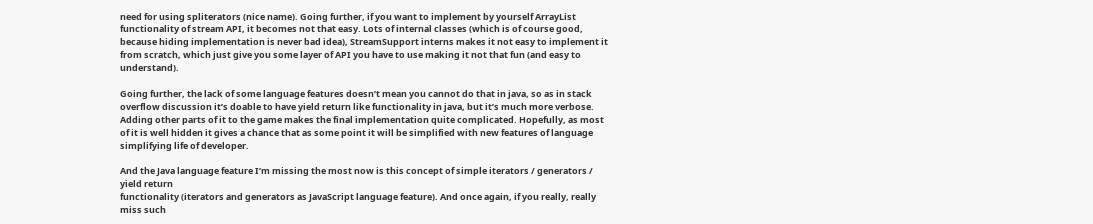need for using spliterators (nice name). Going further, if you want to implement by yourself ArrayList functionality of stream API, it becomes not that easy. Lots of internal classes (which is of course good, because hiding implementation is never bad idea), StreamSupport interns makes it not easy to implement it from scratch, which just give you some layer of API you have to use making it not that fun (and easy to understand).

Going further, the lack of some language features doesn’t mean you cannot do that in java, so as in stack overflow discussion it’s doable to have yield return like functionality in java, but it’s much more verbose. Adding other parts of it to the game makes the final implementation quite complicated. Hopefully, as most of it is well hidden it gives a chance that as some point it will be simplified with new features of language simplifying life of developer.

And the Java language feature I’m missing the most now is this concept of simple iterators / generators / yield return
functionality (iterators and generators as JavaScript language feature). And once again, if you really, really miss such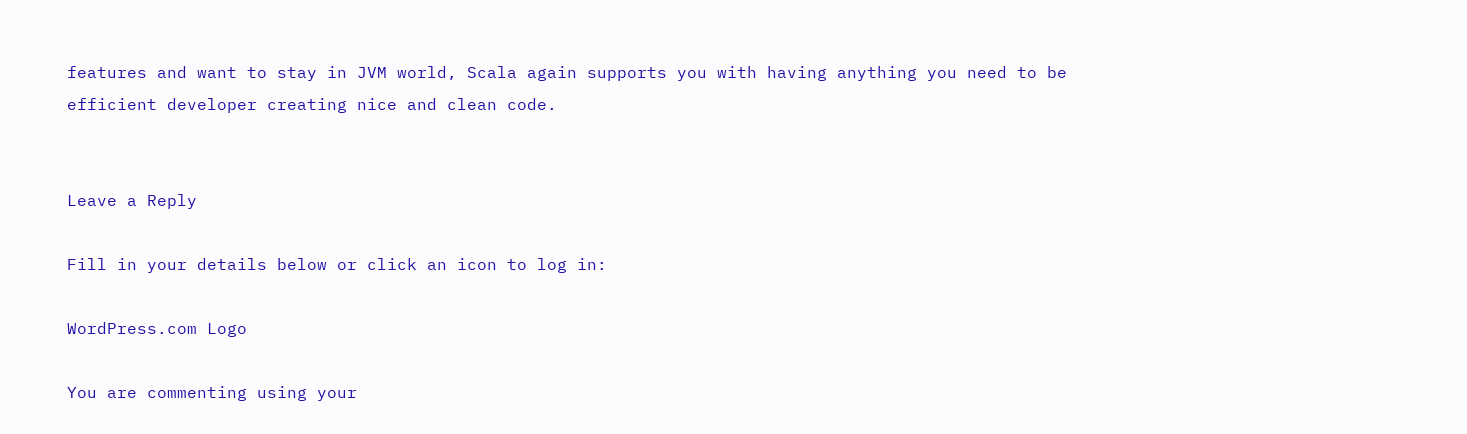features and want to stay in JVM world, Scala again supports you with having anything you need to be efficient developer creating nice and clean code.


Leave a Reply

Fill in your details below or click an icon to log in:

WordPress.com Logo

You are commenting using your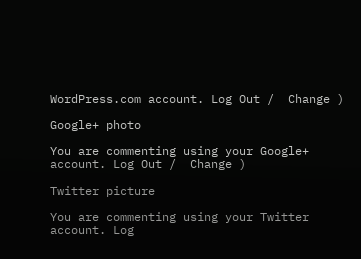WordPress.com account. Log Out /  Change )

Google+ photo

You are commenting using your Google+ account. Log Out /  Change )

Twitter picture

You are commenting using your Twitter account. Log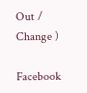Out /  Change )

Facebook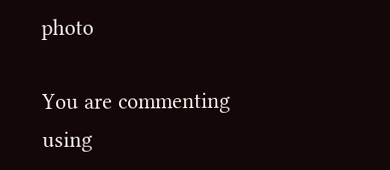photo

You are commenting using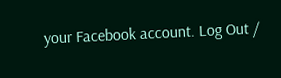your Facebook account. Log Out /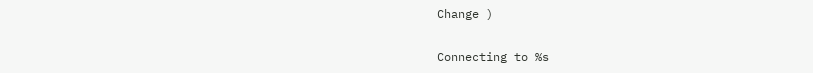Change )


Connecting to %s